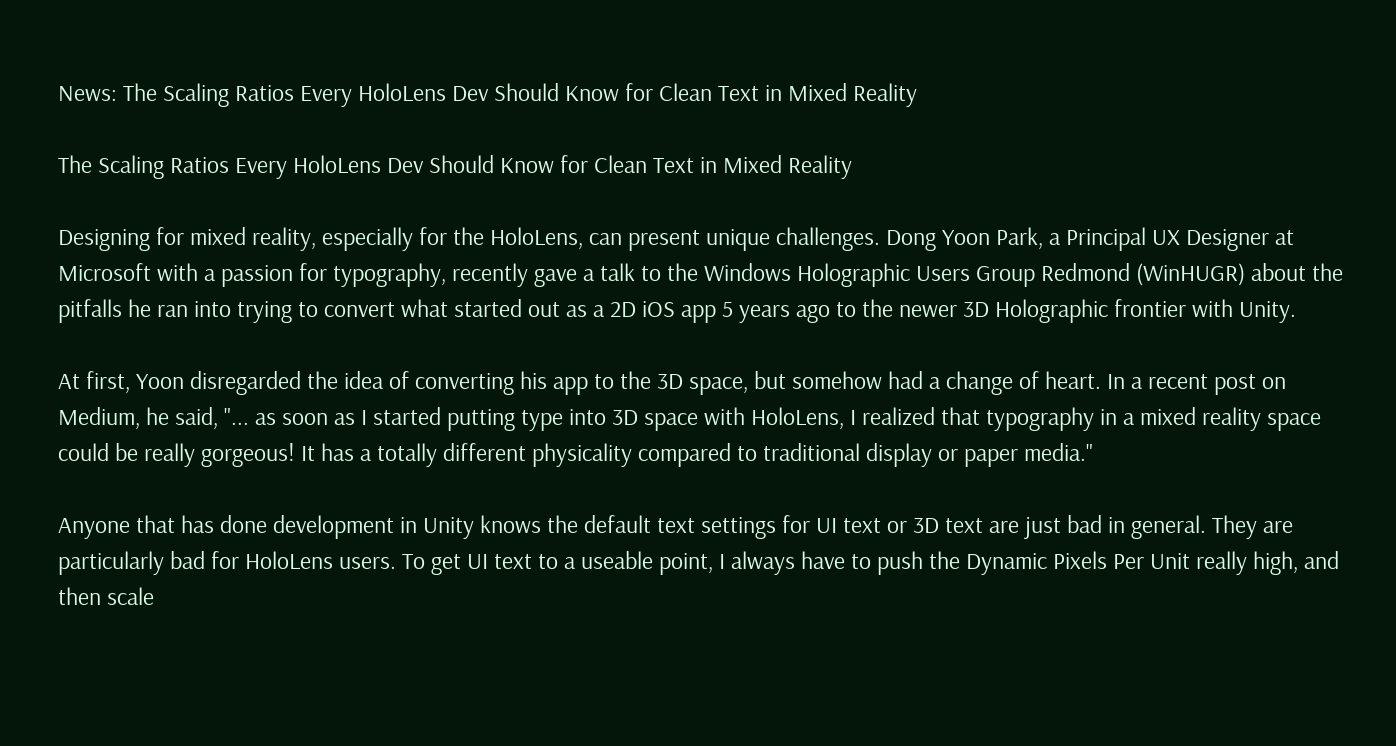News: The Scaling Ratios Every HoloLens Dev Should Know for Clean Text in Mixed Reality

The Scaling Ratios Every HoloLens Dev Should Know for Clean Text in Mixed Reality

Designing for mixed reality, especially for the HoloLens, can present unique challenges. Dong Yoon Park, a Principal UX Designer at Microsoft with a passion for typography, recently gave a talk to the Windows Holographic Users Group Redmond (WinHUGR) about the pitfalls he ran into trying to convert what started out as a 2D iOS app 5 years ago to the newer 3D Holographic frontier with Unity.

At first, Yoon disregarded the idea of converting his app to the 3D space, but somehow had a change of heart. In a recent post on Medium, he said, "... as soon as I started putting type into 3D space with HoloLens, I realized that typography in a mixed reality space could be really gorgeous! It has a totally different physicality compared to traditional display or paper media."

Anyone that has done development in Unity knows the default text settings for UI text or 3D text are just bad in general. They are particularly bad for HoloLens users. To get UI text to a useable point, I always have to push the Dynamic Pixels Per Unit really high, and then scale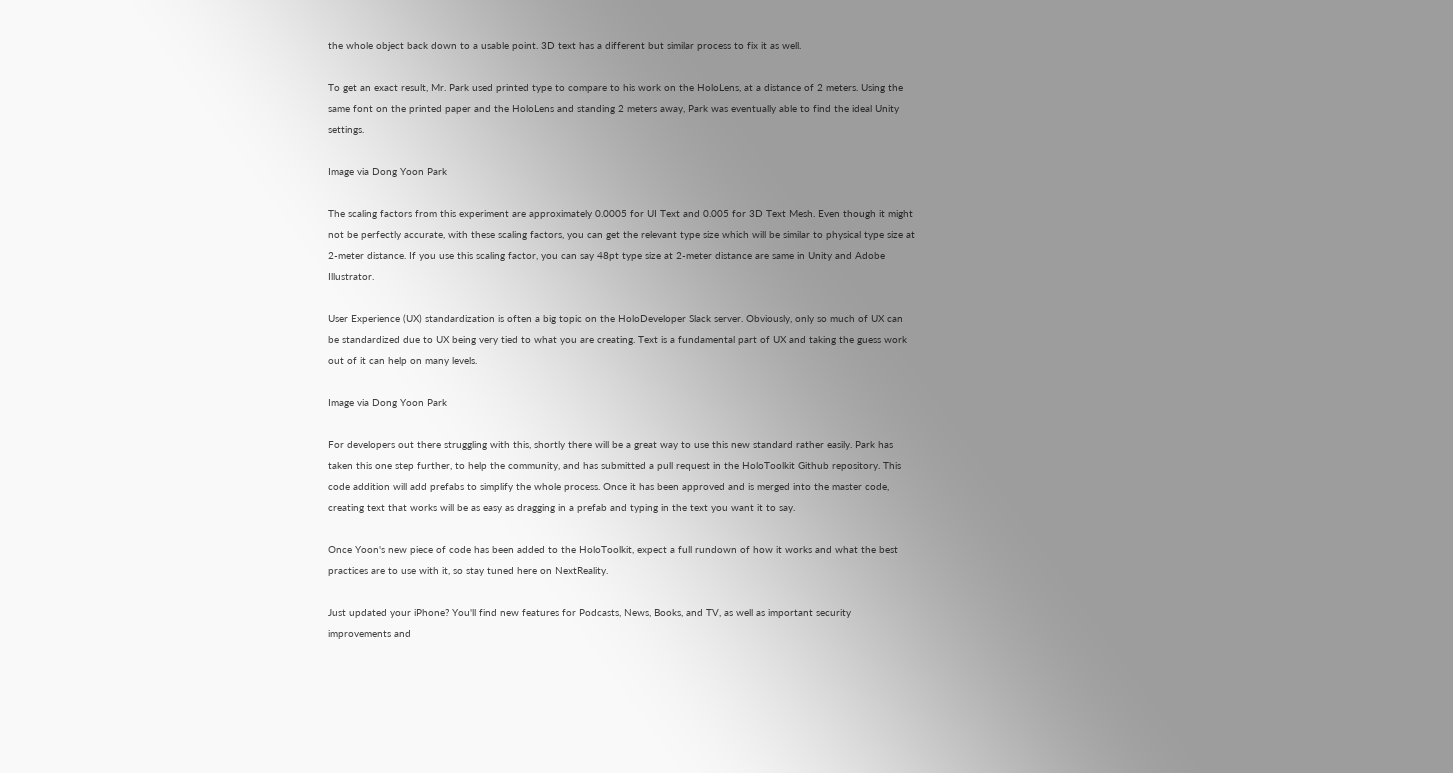the whole object back down to a usable point. 3D text has a different but similar process to fix it as well.

To get an exact result, Mr. Park used printed type to compare to his work on the HoloLens, at a distance of 2 meters. Using the same font on the printed paper and the HoloLens and standing 2 meters away, Park was eventually able to find the ideal Unity settings.

Image via Dong Yoon Park

The scaling factors from this experiment are approximately 0.0005 for UI Text and 0.005 for 3D Text Mesh. Even though it might not be perfectly accurate, with these scaling factors, you can get the relevant type size which will be similar to physical type size at 2-meter distance. If you use this scaling factor, you can say 48pt type size at 2-meter distance are same in Unity and Adobe Illustrator.

User Experience (UX) standardization is often a big topic on the HoloDeveloper Slack server. Obviously, only so much of UX can be standardized due to UX being very tied to what you are creating. Text is a fundamental part of UX and taking the guess work out of it can help on many levels.

Image via Dong Yoon Park

For developers out there struggling with this, shortly there will be a great way to use this new standard rather easily. Park has taken this one step further, to help the community, and has submitted a pull request in the HoloToolkit Github repository. This code addition will add prefabs to simplify the whole process. Once it has been approved and is merged into the master code, creating text that works will be as easy as dragging in a prefab and typing in the text you want it to say.

Once Yoon's new piece of code has been added to the HoloToolkit, expect a full rundown of how it works and what the best practices are to use with it, so stay tuned here on NextReality.

Just updated your iPhone? You'll find new features for Podcasts, News, Books, and TV, as well as important security improvements and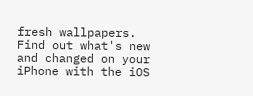fresh wallpapers. Find out what's new and changed on your iPhone with the iOS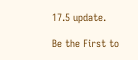17.5 update.

Be the First to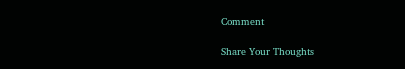Comment

Share Your Thoughts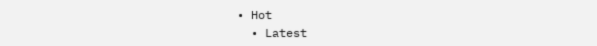• Hot
  • Latest